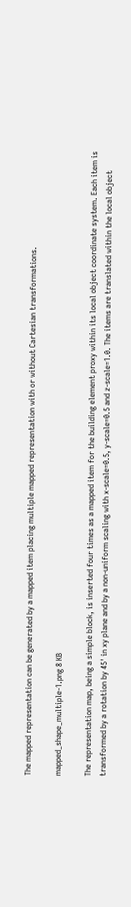The mapped representation can be generated by a mapped item placing multiple mapped representation with or without Cartesian transformations.

mapped_shape_multiple-1.png 8 KB

The representation map, being a simple block, is inserted four times as a mapped item for the building element proxy within its local object coordinate system. Each item is transformed by a rotation by 45' in xy plane and by a non-uniform scaling with x-scale=0.5, y-scale=0.5 and z-scale=1.0. The items are translated within the local object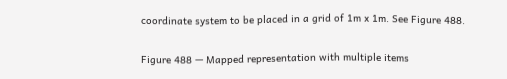coordinate system to be placed in a grid of 1m x 1m. See Figure 488.

Figure 488 — Mapped representation with multiple items